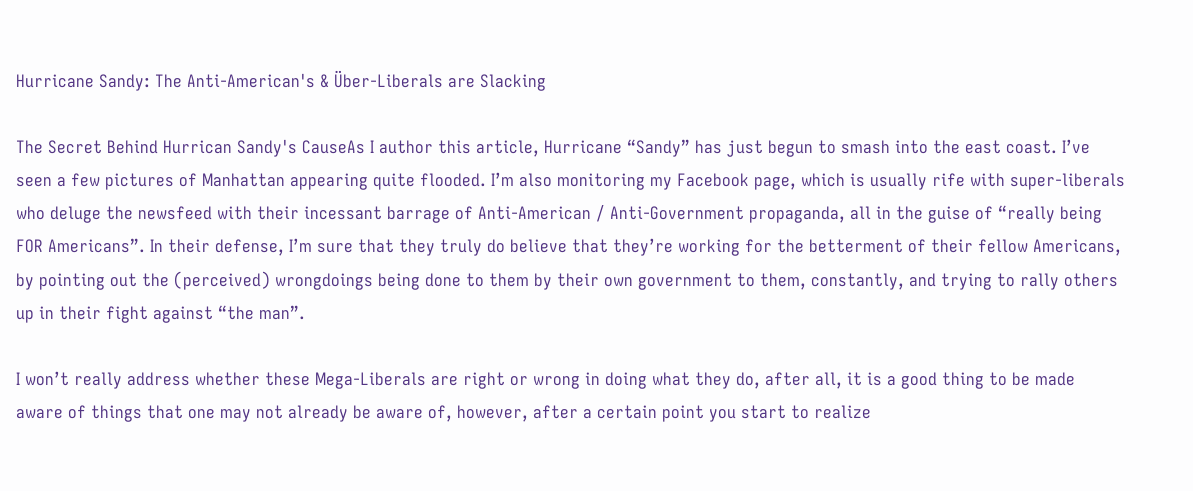Hurricane Sandy: The Anti-American's & Über-Liberals are Slacking

The Secret Behind Hurrican Sandy's CauseAs I author this article, Hurricane “Sandy” has just begun to smash into the east coast. I’ve seen a few pictures of Manhattan appearing quite flooded. I’m also monitoring my Facebook page, which is usually rife with super-liberals who deluge the newsfeed with their incessant barrage of Anti-American / Anti-Government propaganda, all in the guise of “really being FOR Americans”. In their defense, I’m sure that they truly do believe that they’re working for the betterment of their fellow Americans, by pointing out the (perceived) wrongdoings being done to them by their own government to them, constantly, and trying to rally others up in their fight against “the man”.

I won’t really address whether these Mega-Liberals are right or wrong in doing what they do, after all, it is a good thing to be made aware of things that one may not already be aware of, however, after a certain point you start to realize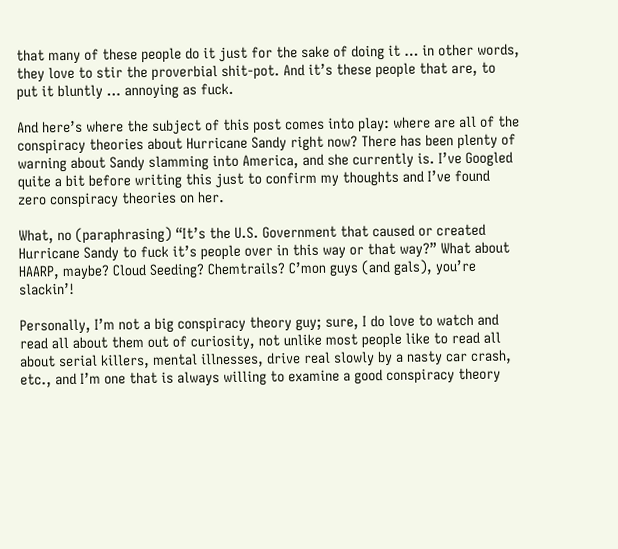that many of these people do it just for the sake of doing it … in other words, they love to stir the proverbial shit-pot. And it’s these people that are, to put it bluntly … annoying as fuck.

And here’s where the subject of this post comes into play: where are all of the conspiracy theories about Hurricane Sandy right now? There has been plenty of warning about Sandy slamming into America, and she currently is. I’ve Googled quite a bit before writing this just to confirm my thoughts and I’ve found zero conspiracy theories on her.

What, no (paraphrasing) “It’s the U.S. Government that caused or created Hurricane Sandy to fuck it’s people over in this way or that way?” What about HAARP, maybe? Cloud Seeding? Chemtrails? C’mon guys (and gals), you’re slackin’!

Personally, I’m not a big conspiracy theory guy; sure, I do love to watch and read all about them out of curiosity, not unlike most people like to read all about serial killers, mental illnesses, drive real slowly by a nasty car crash, etc., and I’m one that is always willing to examine a good conspiracy theory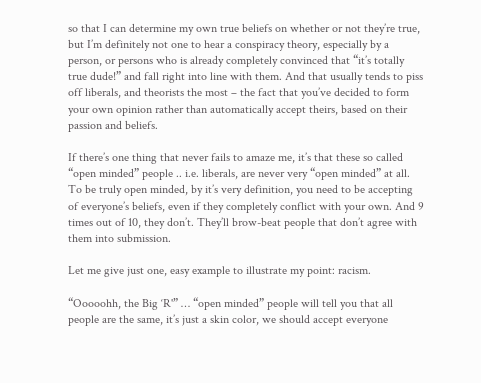so that I can determine my own true beliefs on whether or not they’re true, but I’m definitely not one to hear a conspiracy theory, especially by a person, or persons who is already completely convinced that “it’s totally true dude!” and fall right into line with them. And that usually tends to piss off liberals, and theorists the most – the fact that you’ve decided to form your own opinion rather than automatically accept theirs, based on their passion and beliefs.

If there’s one thing that never fails to amaze me, it’s that these so called “open minded” people .. i.e. liberals, are never very “open minded” at all. To be truly open minded, by it’s very definition, you need to be accepting of everyone’s beliefs, even if they completely conflict with your own. And 9 times out of 10, they don’t. They’ll brow-beat people that don’t agree with them into submission.

Let me give just one, easy example to illustrate my point: racism.

“Ooooohh, the Big ‘R'” … “open minded” people will tell you that all people are the same, it’s just a skin color, we should accept everyone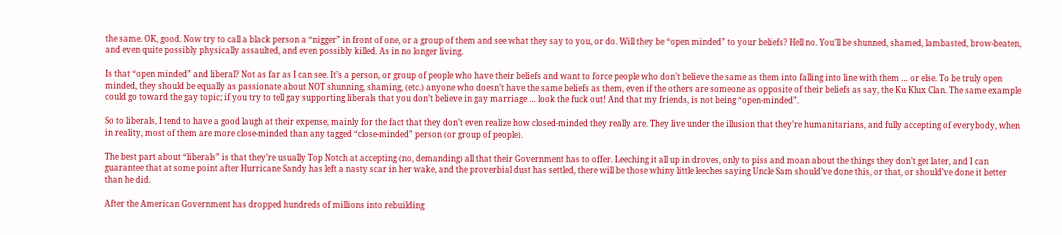the same. OK, good. Now try to call a black person a “nigger” in front of one, or a group of them and see what they say to you, or do. Will they be “open minded” to your beliefs? Hell no. You’ll be shunned, shamed, lambasted, brow-beaten, and even quite possibly physically assaulted, and even possibly killed. As in no longer living.

Is that “open minded” and liberal? Not as far as I can see. It’s a person, or group of people who have their beliefs and want to force people who don’t believe the same as them into falling into line with them … or else. To be truly open minded, they should be equally as passionate about NOT shunning, shaming, (etc.) anyone who doesn’t have the same beliefs as them, even if the others are someone as opposite of their beliefs as say, the Ku Klux Clan. The same example could go toward the gay topic; if you try to tell gay supporting liberals that you don’t believe in gay marriage … look the fuck out! And that my friends, is not being “open-minded”.

So to liberals, I tend to have a good laugh at their expense, mainly for the fact that they don’t even realize how closed-minded they really are. They live under the illusion that they’re humanitarians, and fully accepting of everybody, when in reality, most of them are more close-minded than any tagged “close-minded” person (or group of people).

The best part about “liberals” is that they’re usually Top Notch at accepting (no, demanding) all that their Government has to offer. Leeching it all up in droves, only to piss and moan about the things they don’t get later, and I can guarantee that at some point after Hurricane Sandy has left a nasty scar in her wake, and the proverbial dust has settled, there will be those whiny little leeches saying Uncle Sam should’ve done this, or that, or should’ve done it better than he did.

After the American Government has dropped hundreds of millions into rebuilding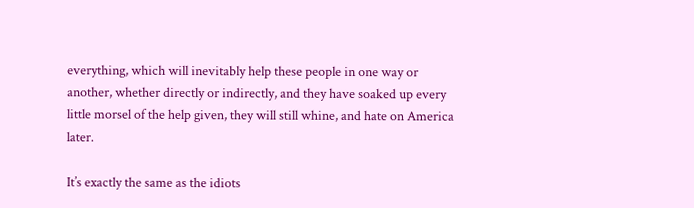everything, which will inevitably help these people in one way or another, whether directly or indirectly, and they have soaked up every little morsel of the help given, they will still whine, and hate on America later.

It’s exactly the same as the idiots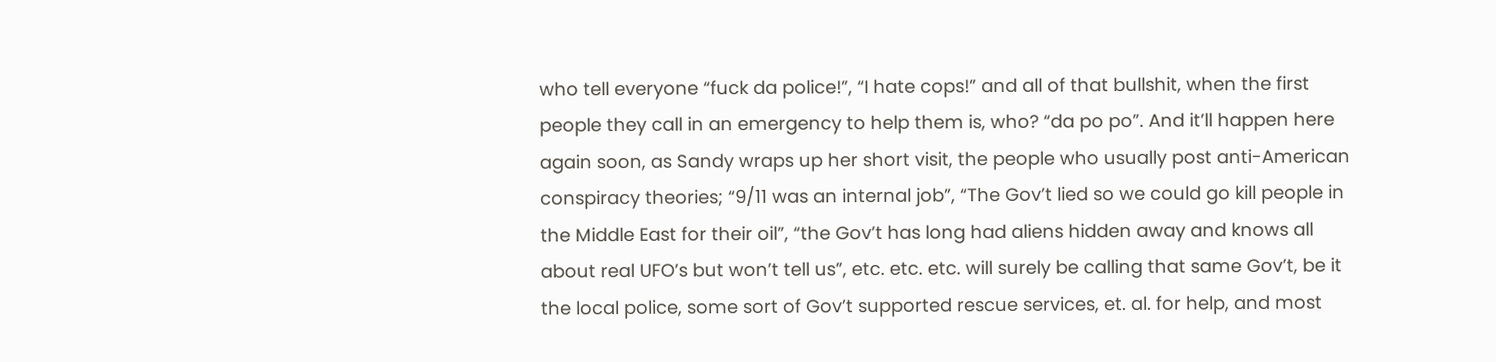who tell everyone “fuck da police!”, “I hate cops!” and all of that bullshit, when the first people they call in an emergency to help them is, who? “da po po”. And it’ll happen here again soon, as Sandy wraps up her short visit, the people who usually post anti-American conspiracy theories; “9/11 was an internal job”, “The Gov’t lied so we could go kill people in the Middle East for their oil”, “the Gov’t has long had aliens hidden away and knows all about real UFO’s but won’t tell us”, etc. etc. etc. will surely be calling that same Gov’t, be it the local police, some sort of Gov’t supported rescue services, et. al. for help, and most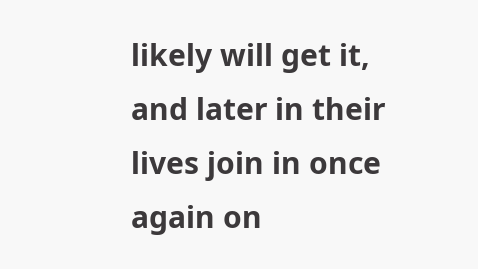likely will get it, and later in their lives join in once again on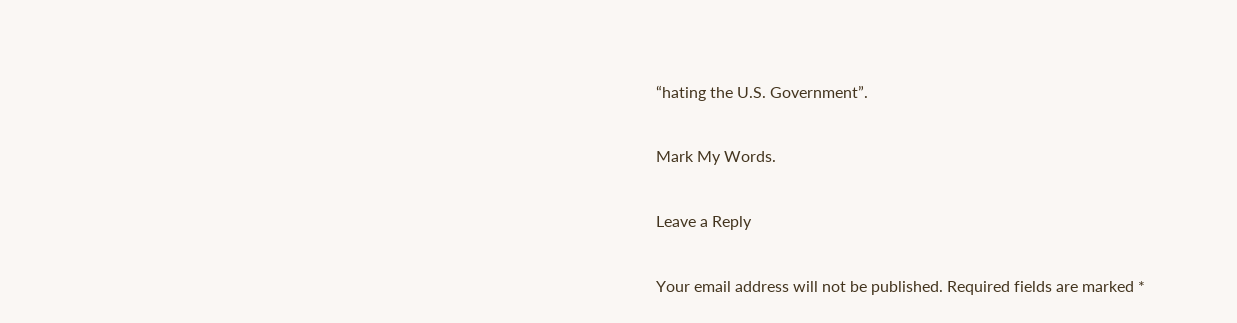“hating the U.S. Government”.

Mark My Words.

Leave a Reply

Your email address will not be published. Required fields are marked *